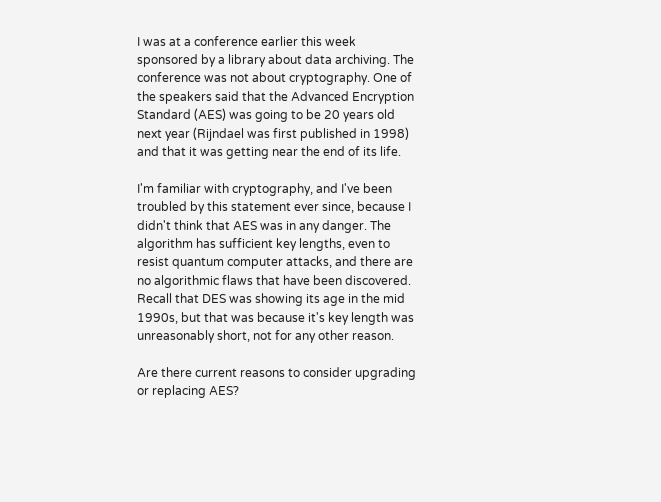I was at a conference earlier this week sponsored by a library about data archiving. The conference was not about cryptography. One of the speakers said that the Advanced Encryption Standard (AES) was going to be 20 years old next year (Rijndael was first published in 1998) and that it was getting near the end of its life.

I'm familiar with cryptography, and I've been troubled by this statement ever since, because I didn't think that AES was in any danger. The algorithm has sufficient key lengths, even to resist quantum computer attacks, and there are no algorithmic flaws that have been discovered. Recall that DES was showing its age in the mid 1990s, but that was because it's key length was unreasonably short, not for any other reason.

Are there current reasons to consider upgrading or replacing AES?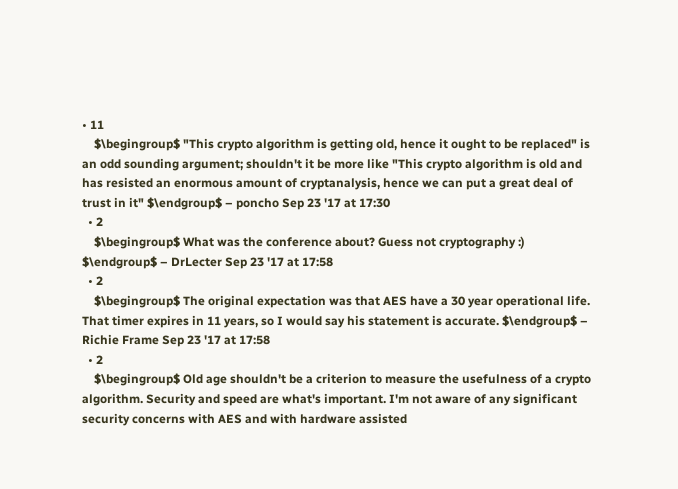• 11
    $\begingroup$ "This crypto algorithm is getting old, hence it ought to be replaced" is an odd sounding argument; shouldn't it be more like "This crypto algorithm is old and has resisted an enormous amount of cryptanalysis, hence we can put a great deal of trust in it" $\endgroup$ – poncho Sep 23 '17 at 17:30
  • 2
    $\begingroup$ What was the conference about? Guess not cryptography :) $\endgroup$ – DrLecter Sep 23 '17 at 17:58
  • 2
    $\begingroup$ The original expectation was that AES have a 30 year operational life. That timer expires in 11 years, so I would say his statement is accurate. $\endgroup$ – Richie Frame Sep 23 '17 at 17:58
  • 2
    $\begingroup$ Old age shouldn't be a criterion to measure the usefulness of a crypto algorithm. Security and speed are what's important. I'm not aware of any significant security concerns with AES and with hardware assisted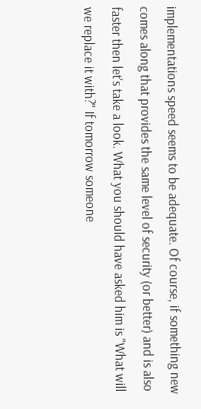implementations speed seems to be adequate. Of course, if something new comes along that provides the same level of security (or better) and is also faster then let's take a look. What you should have asked him is "What will we replace it with?" If tomorrow someone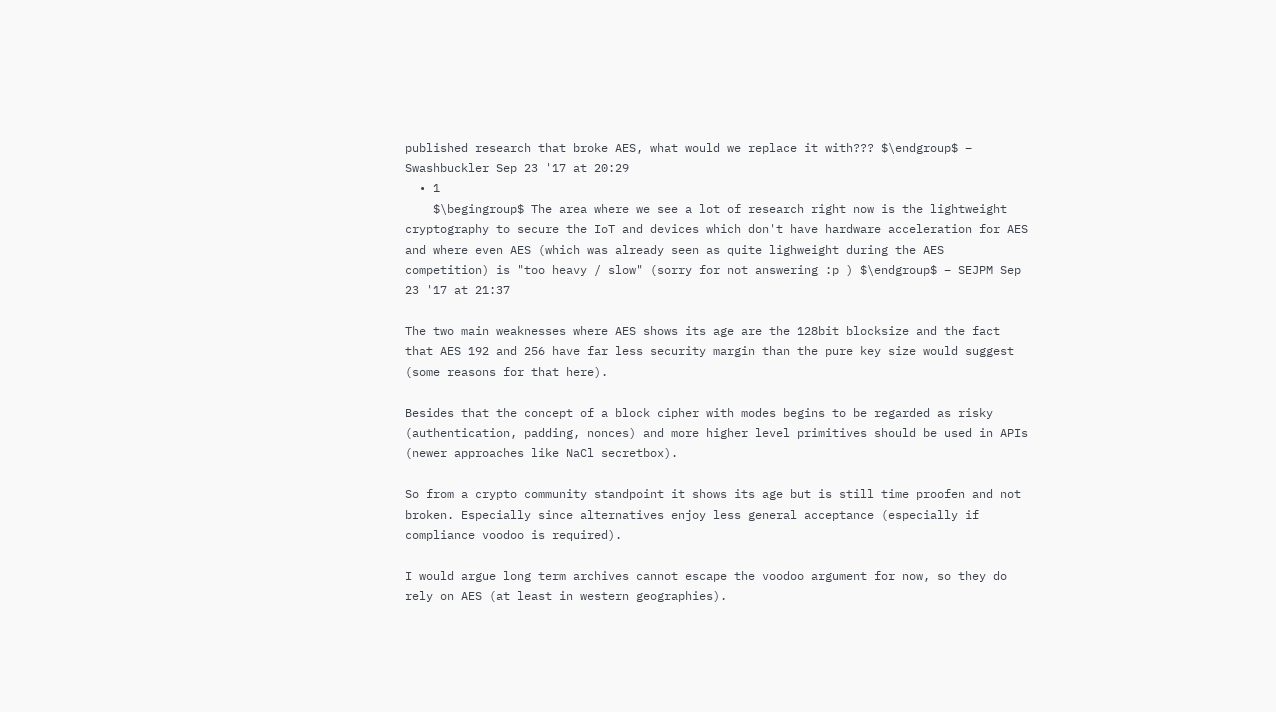published research that broke AES, what would we replace it with??? $\endgroup$ – Swashbuckler Sep 23 '17 at 20:29
  • 1
    $\begingroup$ The area where we see a lot of research right now is the lightweight cryptography to secure the IoT and devices which don't have hardware acceleration for AES and where even AES (which was already seen as quite lighweight during the AES competition) is "too heavy / slow" (sorry for not answering :p ) $\endgroup$ – SEJPM Sep 23 '17 at 21:37

The two main weaknesses where AES shows its age are the 128bit blocksize and the fact that AES 192 and 256 have far less security margin than the pure key size would suggest (some reasons for that here).

Besides that the concept of a block cipher with modes begins to be regarded as risky (authentication, padding, nonces) and more higher level primitives should be used in APIs (newer approaches like NaCl secretbox).

So from a crypto community standpoint it shows its age but is still time proofen and not broken. Especially since alternatives enjoy less general acceptance (especially if compliance voodoo is required).

I would argue long term archives cannot escape the voodoo argument for now, so they do rely on AES (at least in western geographies).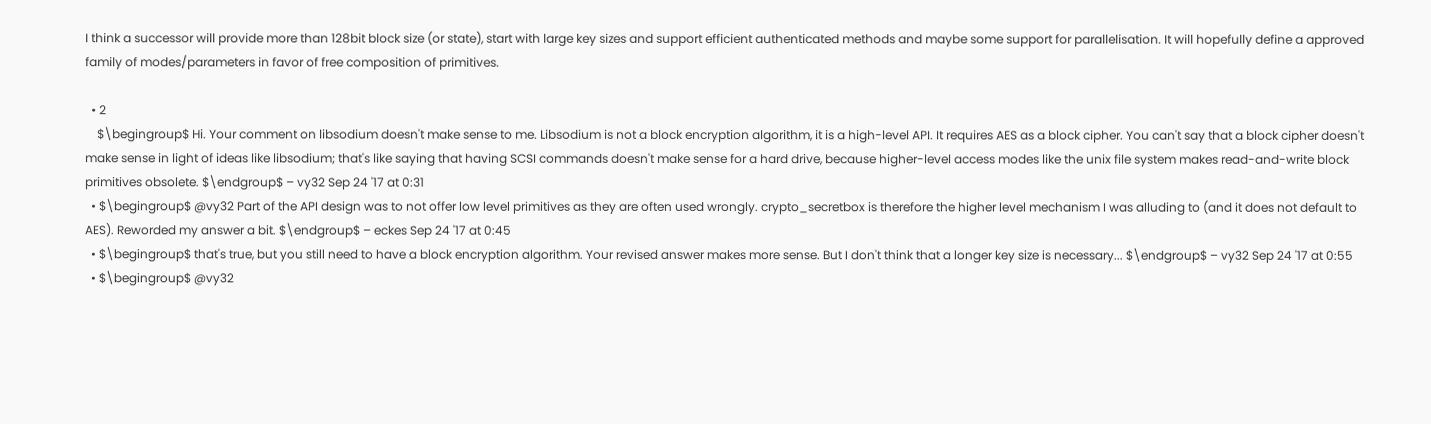I think a successor will provide more than 128bit block size (or state), start with large key sizes and support efficient authenticated methods and maybe some support for parallelisation. It will hopefully define a approved family of modes/parameters in favor of free composition of primitives.

  • 2
    $\begingroup$ Hi. Your comment on libsodium doesn't make sense to me. Libsodium is not a block encryption algorithm, it is a high-level API. It requires AES as a block cipher. You can't say that a block cipher doesn't make sense in light of ideas like libsodium; that's like saying that having SCSI commands doesn't make sense for a hard drive, because higher-level access modes like the unix file system makes read-and-write block primitives obsolete. $\endgroup$ – vy32 Sep 24 '17 at 0:31
  • $\begingroup$ @vy32 Part of the API design was to not offer low level primitives as they are often used wrongly. crypto_secretbox is therefore the higher level mechanism I was alluding to (and it does not default to AES). Reworded my answer a bit. $\endgroup$ – eckes Sep 24 '17 at 0:45
  • $\begingroup$ that's true, but you still need to have a block encryption algorithm. Your revised answer makes more sense. But I don't think that a longer key size is necessary... $\endgroup$ – vy32 Sep 24 '17 at 0:55
  • $\begingroup$ @vy32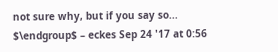not sure why, but if you say so... $\endgroup$ – eckes Sep 24 '17 at 0:56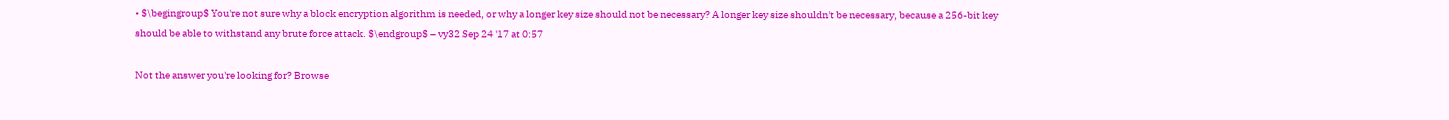• $\begingroup$ You're not sure why a block encryption algorithm is needed, or why a longer key size should not be necessary? A longer key size shouldn't be necessary, because a 256-bit key should be able to withstand any brute force attack. $\endgroup$ – vy32 Sep 24 '17 at 0:57

Not the answer you're looking for? Browse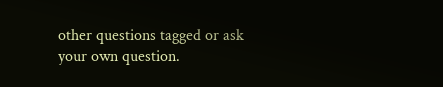other questions tagged or ask your own question.